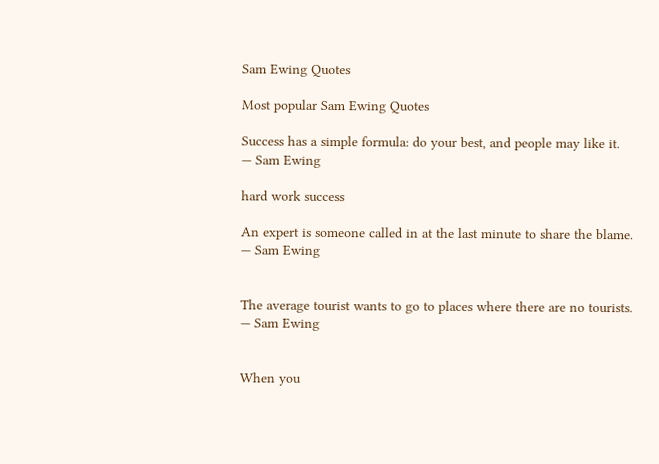Sam Ewing Quotes

Most popular Sam Ewing Quotes

Success has a simple formula: do your best, and people may like it.
— Sam Ewing

hard work success

An expert is someone called in at the last minute to share the blame.
— Sam Ewing


The average tourist wants to go to places where there are no tourists.
— Sam Ewing


When you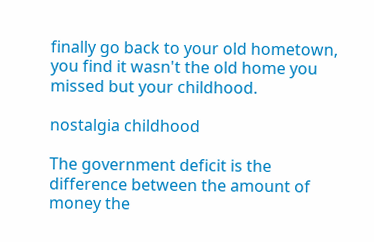finally go back to your old hometown, you find it wasn't the old home you missed but your childhood.

nostalgia childhood

The government deficit is the difference between the amount of money the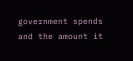government spends and the amount it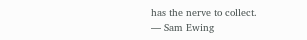has the nerve to collect.
— Sam Ewing